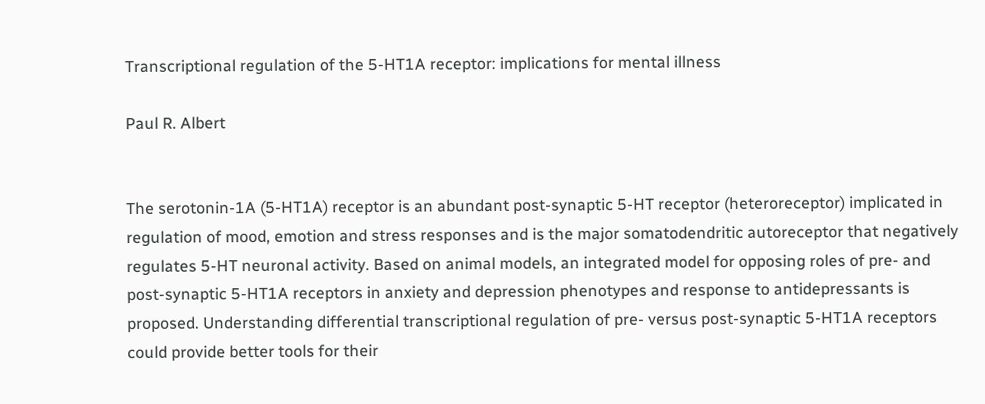Transcriptional regulation of the 5-HT1A receptor: implications for mental illness

Paul R. Albert


The serotonin-1A (5-HT1A) receptor is an abundant post-synaptic 5-HT receptor (heteroreceptor) implicated in regulation of mood, emotion and stress responses and is the major somatodendritic autoreceptor that negatively regulates 5-HT neuronal activity. Based on animal models, an integrated model for opposing roles of pre- and post-synaptic 5-HT1A receptors in anxiety and depression phenotypes and response to antidepressants is proposed. Understanding differential transcriptional regulation of pre- versus post-synaptic 5-HT1A receptors could provide better tools for their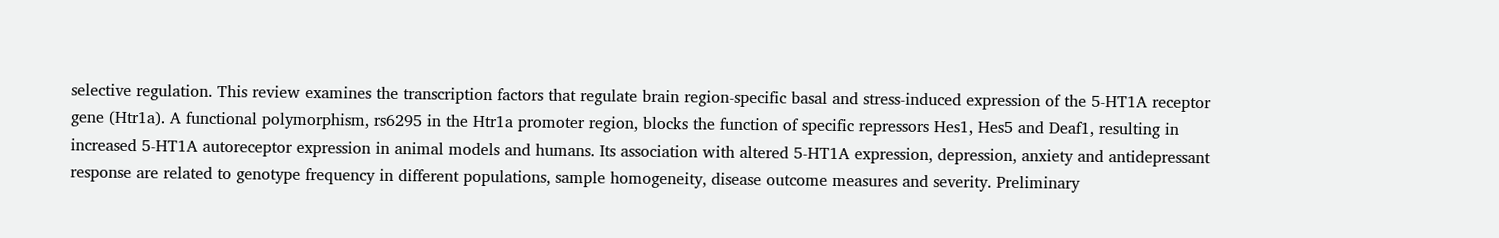selective regulation. This review examines the transcription factors that regulate brain region-specific basal and stress-induced expression of the 5-HT1A receptor gene (Htr1a). A functional polymorphism, rs6295 in the Htr1a promoter region, blocks the function of specific repressors Hes1, Hes5 and Deaf1, resulting in increased 5-HT1A autoreceptor expression in animal models and humans. Its association with altered 5-HT1A expression, depression, anxiety and antidepressant response are related to genotype frequency in different populations, sample homogeneity, disease outcome measures and severity. Preliminary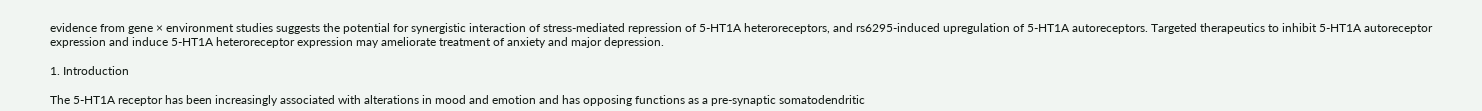evidence from gene × environment studies suggests the potential for synergistic interaction of stress-mediated repression of 5-HT1A heteroreceptors, and rs6295-induced upregulation of 5-HT1A autoreceptors. Targeted therapeutics to inhibit 5-HT1A autoreceptor expression and induce 5-HT1A heteroreceptor expression may ameliorate treatment of anxiety and major depression.

1. Introduction

The 5-HT1A receptor has been increasingly associated with alterations in mood and emotion and has opposing functions as a pre-synaptic somatodendritic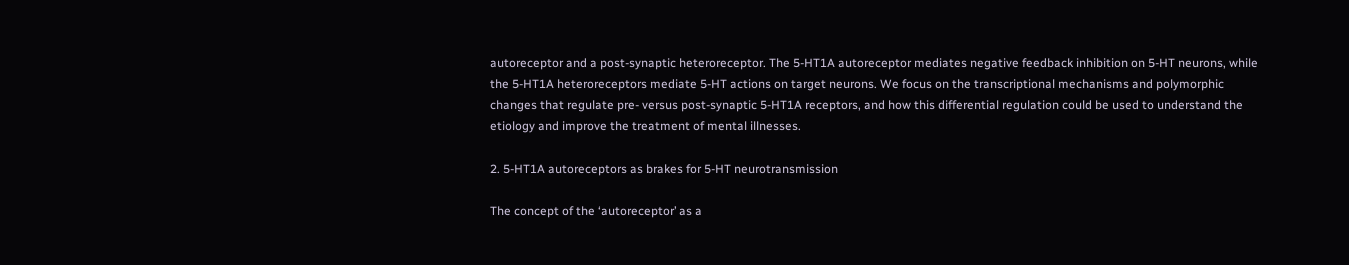autoreceptor and a post-synaptic heteroreceptor. The 5-HT1A autoreceptor mediates negative feedback inhibition on 5-HT neurons, while the 5-HT1A heteroreceptors mediate 5-HT actions on target neurons. We focus on the transcriptional mechanisms and polymorphic changes that regulate pre- versus post-synaptic 5-HT1A receptors, and how this differential regulation could be used to understand the etiology and improve the treatment of mental illnesses.

2. 5-HT1A autoreceptors as brakes for 5-HT neurotransmission

The concept of the ‘autoreceptor’ as a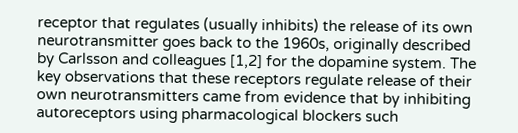receptor that regulates (usually inhibits) the release of its own neurotransmitter goes back to the 1960s, originally described by Carlsson and colleagues [1,2] for the dopamine system. The key observations that these receptors regulate release of their own neurotransmitters came from evidence that by inhibiting autoreceptors using pharmacological blockers such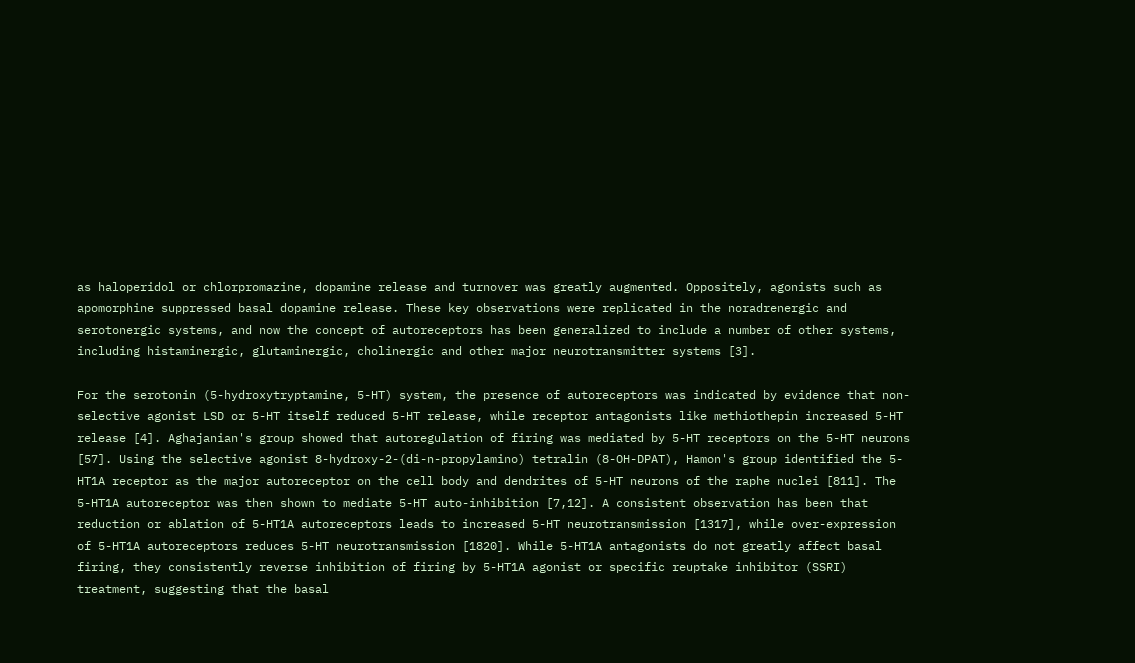as haloperidol or chlorpromazine, dopamine release and turnover was greatly augmented. Oppositely, agonists such as apomorphine suppressed basal dopamine release. These key observations were replicated in the noradrenergic and serotonergic systems, and now the concept of autoreceptors has been generalized to include a number of other systems, including histaminergic, glutaminergic, cholinergic and other major neurotransmitter systems [3].

For the serotonin (5-hydroxytryptamine, 5-HT) system, the presence of autoreceptors was indicated by evidence that non-selective agonist LSD or 5-HT itself reduced 5-HT release, while receptor antagonists like methiothepin increased 5-HT release [4]. Aghajanian's group showed that autoregulation of firing was mediated by 5-HT receptors on the 5-HT neurons [57]. Using the selective agonist 8-hydroxy-2-(di-n-propylamino) tetralin (8-OH-DPAT), Hamon's group identified the 5-HT1A receptor as the major autoreceptor on the cell body and dendrites of 5-HT neurons of the raphe nuclei [811]. The 5-HT1A autoreceptor was then shown to mediate 5-HT auto-inhibition [7,12]. A consistent observation has been that reduction or ablation of 5-HT1A autoreceptors leads to increased 5-HT neurotransmission [1317], while over-expression of 5-HT1A autoreceptors reduces 5-HT neurotransmission [1820]. While 5-HT1A antagonists do not greatly affect basal firing, they consistently reverse inhibition of firing by 5-HT1A agonist or specific reuptake inhibitor (SSRI) treatment, suggesting that the basal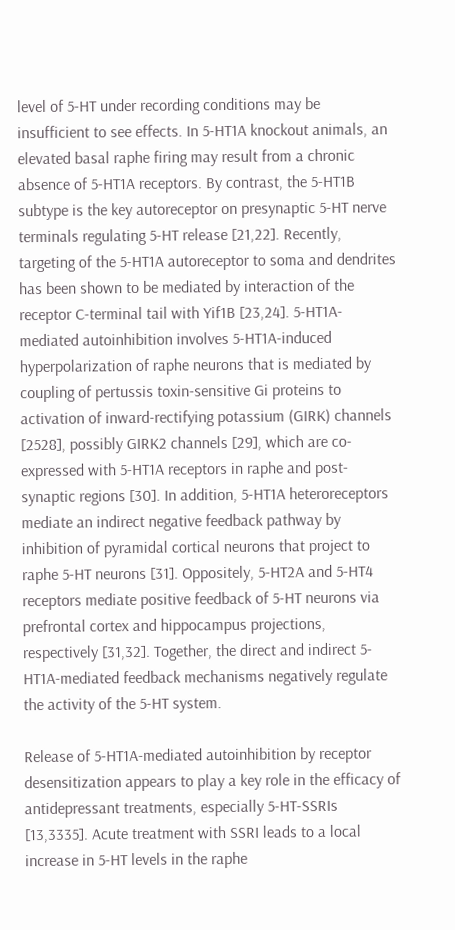level of 5-HT under recording conditions may be insufficient to see effects. In 5-HT1A knockout animals, an elevated basal raphe firing may result from a chronic absence of 5-HT1A receptors. By contrast, the 5-HT1B subtype is the key autoreceptor on presynaptic 5-HT nerve terminals regulating 5-HT release [21,22]. Recently, targeting of the 5-HT1A autoreceptor to soma and dendrites has been shown to be mediated by interaction of the receptor C-terminal tail with Yif1B [23,24]. 5-HT1A-mediated autoinhibition involves 5-HT1A-induced hyperpolarization of raphe neurons that is mediated by coupling of pertussis toxin-sensitive Gi proteins to activation of inward-rectifying potassium (GIRK) channels [2528], possibly GIRK2 channels [29], which are co-expressed with 5-HT1A receptors in raphe and post-synaptic regions [30]. In addition, 5-HT1A heteroreceptors mediate an indirect negative feedback pathway by inhibition of pyramidal cortical neurons that project to raphe 5-HT neurons [31]. Oppositely, 5-HT2A and 5-HT4 receptors mediate positive feedback of 5-HT neurons via prefrontal cortex and hippocampus projections, respectively [31,32]. Together, the direct and indirect 5-HT1A-mediated feedback mechanisms negatively regulate the activity of the 5-HT system.

Release of 5-HT1A-mediated autoinhibition by receptor desensitization appears to play a key role in the efficacy of antidepressant treatments, especially 5-HT-SSRIs [13,3335]. Acute treatment with SSRI leads to a local increase in 5-HT levels in the raphe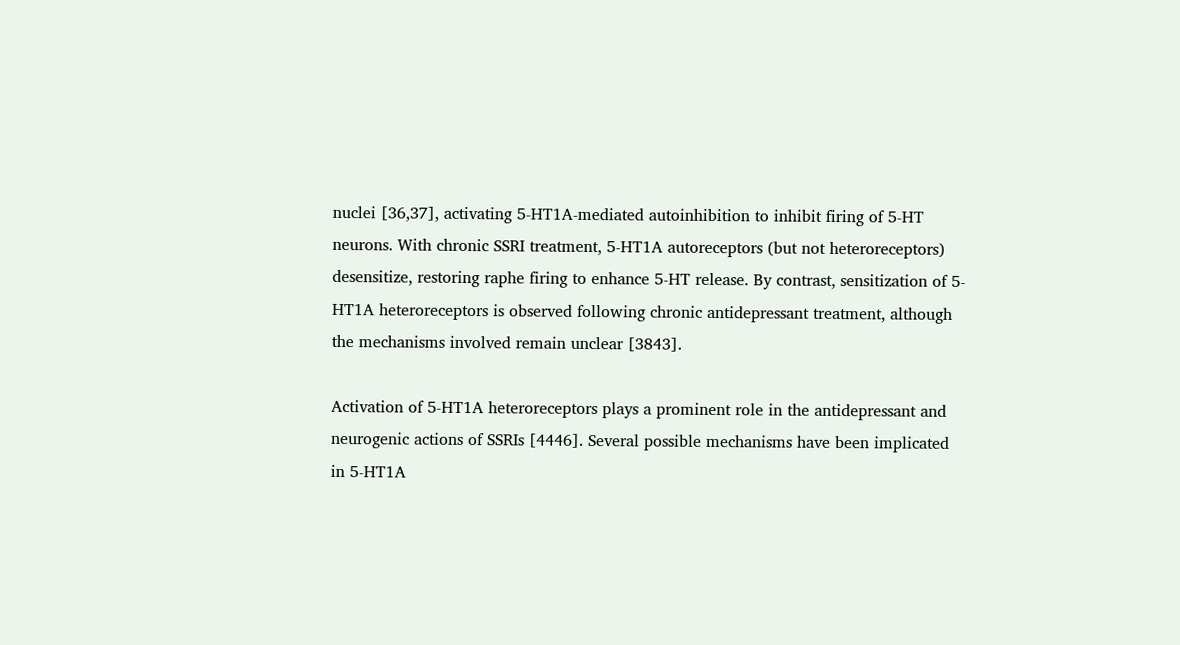nuclei [36,37], activating 5-HT1A-mediated autoinhibition to inhibit firing of 5-HT neurons. With chronic SSRI treatment, 5-HT1A autoreceptors (but not heteroreceptors) desensitize, restoring raphe firing to enhance 5-HT release. By contrast, sensitization of 5-HT1A heteroreceptors is observed following chronic antidepressant treatment, although the mechanisms involved remain unclear [3843].

Activation of 5-HT1A heteroreceptors plays a prominent role in the antidepressant and neurogenic actions of SSRIs [4446]. Several possible mechanisms have been implicated in 5-HT1A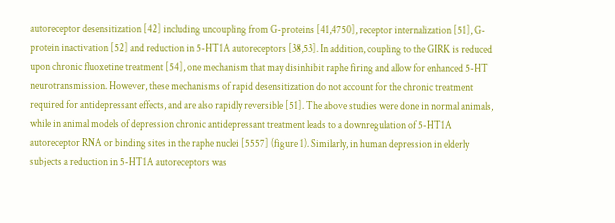autoreceptor desensitization [42] including uncoupling from G-proteins [41,4750], receptor internalization [51], G-protein inactivation [52] and reduction in 5-HT1A autoreceptors [38,53]. In addition, coupling to the GIRK is reduced upon chronic fluoxetine treatment [54], one mechanism that may disinhibit raphe firing and allow for enhanced 5-HT neurotransmission. However, these mechanisms of rapid desensitization do not account for the chronic treatment required for antidepressant effects, and are also rapidly reversible [51]. The above studies were done in normal animals, while in animal models of depression chronic antidepressant treatment leads to a downregulation of 5-HT1A autoreceptor RNA or binding sites in the raphe nuclei [5557] (figure 1). Similarly, in human depression in elderly subjects a reduction in 5-HT1A autoreceptors was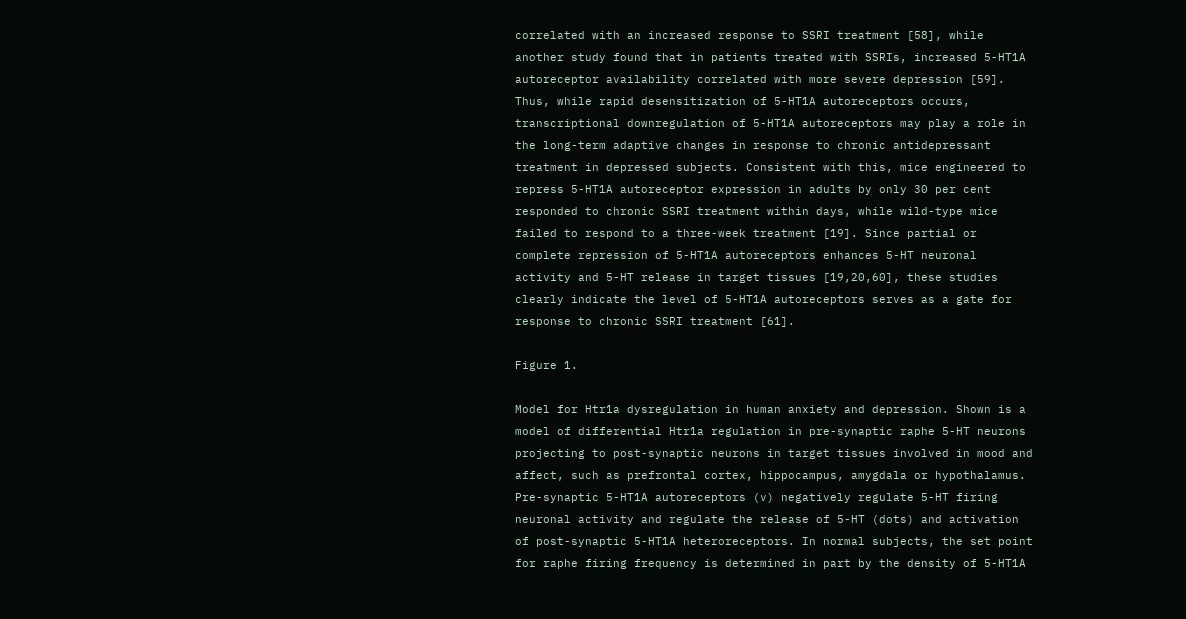correlated with an increased response to SSRI treatment [58], while another study found that in patients treated with SSRIs, increased 5-HT1A autoreceptor availability correlated with more severe depression [59]. Thus, while rapid desensitization of 5-HT1A autoreceptors occurs, transcriptional downregulation of 5-HT1A autoreceptors may play a role in the long-term adaptive changes in response to chronic antidepressant treatment in depressed subjects. Consistent with this, mice engineered to repress 5-HT1A autoreceptor expression in adults by only 30 per cent responded to chronic SSRI treatment within days, while wild-type mice failed to respond to a three-week treatment [19]. Since partial or complete repression of 5-HT1A autoreceptors enhances 5-HT neuronal activity and 5-HT release in target tissues [19,20,60], these studies clearly indicate the level of 5-HT1A autoreceptors serves as a gate for response to chronic SSRI treatment [61].

Figure 1.

Model for Htr1a dysregulation in human anxiety and depression. Shown is a model of differential Htr1a regulation in pre-synaptic raphe 5-HT neurons projecting to post-synaptic neurons in target tissues involved in mood and affect, such as prefrontal cortex, hippocampus, amygdala or hypothalamus. Pre-synaptic 5-HT1A autoreceptors (v) negatively regulate 5-HT firing neuronal activity and regulate the release of 5-HT (dots) and activation of post-synaptic 5-HT1A heteroreceptors. In normal subjects, the set point for raphe firing frequency is determined in part by the density of 5-HT1A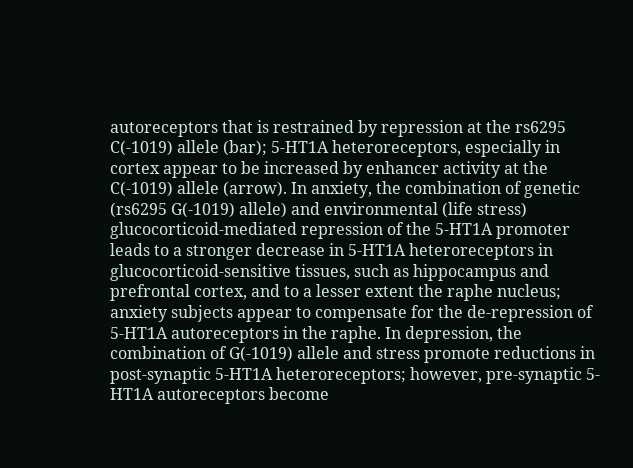autoreceptors that is restrained by repression at the rs6295 C(-1019) allele (bar); 5-HT1A heteroreceptors, especially in cortex appear to be increased by enhancer activity at the C(-1019) allele (arrow). In anxiety, the combination of genetic (rs6295 G(-1019) allele) and environmental (life stress) glucocorticoid-mediated repression of the 5-HT1A promoter leads to a stronger decrease in 5-HT1A heteroreceptors in glucocorticoid-sensitive tissues, such as hippocampus and prefrontal cortex, and to a lesser extent the raphe nucleus; anxiety subjects appear to compensate for the de-repression of 5-HT1A autoreceptors in the raphe. In depression, the combination of G(-1019) allele and stress promote reductions in post-synaptic 5-HT1A heteroreceptors; however, pre-synaptic 5-HT1A autoreceptors become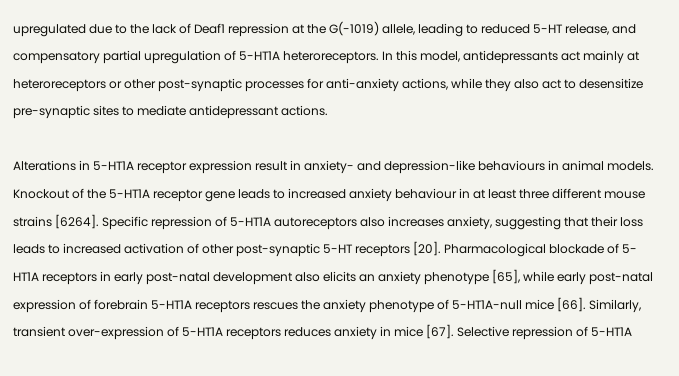upregulated due to the lack of Deaf1 repression at the G(-1019) allele, leading to reduced 5-HT release, and compensatory partial upregulation of 5-HT1A heteroreceptors. In this model, antidepressants act mainly at heteroreceptors or other post-synaptic processes for anti-anxiety actions, while they also act to desensitize pre-synaptic sites to mediate antidepressant actions.

Alterations in 5-HT1A receptor expression result in anxiety- and depression-like behaviours in animal models. Knockout of the 5-HT1A receptor gene leads to increased anxiety behaviour in at least three different mouse strains [6264]. Specific repression of 5-HT1A autoreceptors also increases anxiety, suggesting that their loss leads to increased activation of other post-synaptic 5-HT receptors [20]. Pharmacological blockade of 5-HT1A receptors in early post-natal development also elicits an anxiety phenotype [65], while early post-natal expression of forebrain 5-HT1A receptors rescues the anxiety phenotype of 5-HT1A-null mice [66]. Similarly, transient over-expression of 5-HT1A receptors reduces anxiety in mice [67]. Selective repression of 5-HT1A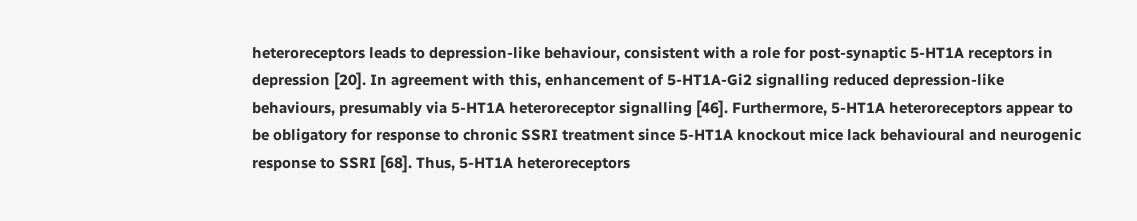heteroreceptors leads to depression-like behaviour, consistent with a role for post-synaptic 5-HT1A receptors in depression [20]. In agreement with this, enhancement of 5-HT1A-Gi2 signalling reduced depression-like behaviours, presumably via 5-HT1A heteroreceptor signalling [46]. Furthermore, 5-HT1A heteroreceptors appear to be obligatory for response to chronic SSRI treatment since 5-HT1A knockout mice lack behavioural and neurogenic response to SSRI [68]. Thus, 5-HT1A heteroreceptors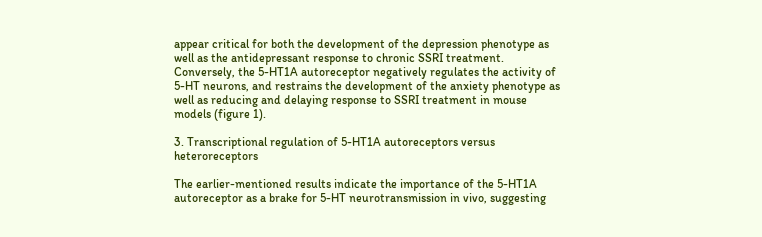appear critical for both the development of the depression phenotype as well as the antidepressant response to chronic SSRI treatment. Conversely, the 5-HT1A autoreceptor negatively regulates the activity of 5-HT neurons, and restrains the development of the anxiety phenotype as well as reducing and delaying response to SSRI treatment in mouse models (figure 1).

3. Transcriptional regulation of 5-HT1A autoreceptors versus heteroreceptors

The earlier-mentioned results indicate the importance of the 5-HT1A autoreceptor as a brake for 5-HT neurotransmission in vivo, suggesting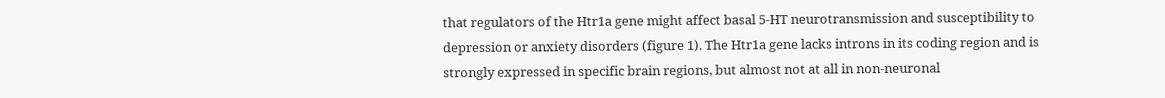that regulators of the Htr1a gene might affect basal 5-HT neurotransmission and susceptibility to depression or anxiety disorders (figure 1). The Htr1a gene lacks introns in its coding region and is strongly expressed in specific brain regions, but almost not at all in non-neuronal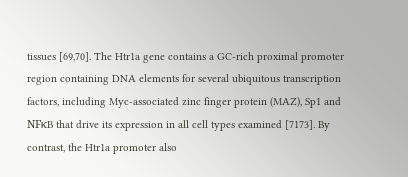tissues [69,70]. The Htr1a gene contains a GC-rich proximal promoter region containing DNA elements for several ubiquitous transcription factors, including Myc-associated zinc finger protein (MAZ), Sp1 and NFκB that drive its expression in all cell types examined [7173]. By contrast, the Htr1a promoter also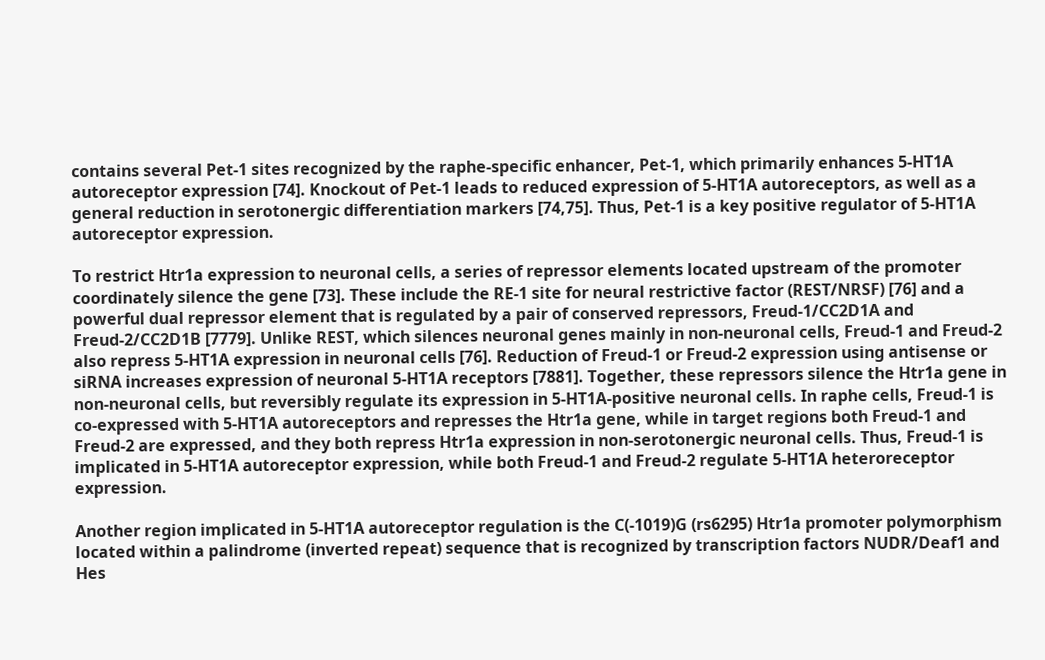contains several Pet-1 sites recognized by the raphe-specific enhancer, Pet-1, which primarily enhances 5-HT1A autoreceptor expression [74]. Knockout of Pet-1 leads to reduced expression of 5-HT1A autoreceptors, as well as a general reduction in serotonergic differentiation markers [74,75]. Thus, Pet-1 is a key positive regulator of 5-HT1A autoreceptor expression.

To restrict Htr1a expression to neuronal cells, a series of repressor elements located upstream of the promoter coordinately silence the gene [73]. These include the RE-1 site for neural restrictive factor (REST/NRSF) [76] and a powerful dual repressor element that is regulated by a pair of conserved repressors, Freud-1/CC2D1A and Freud-2/CC2D1B [7779]. Unlike REST, which silences neuronal genes mainly in non-neuronal cells, Freud-1 and Freud-2 also repress 5-HT1A expression in neuronal cells [76]. Reduction of Freud-1 or Freud-2 expression using antisense or siRNA increases expression of neuronal 5-HT1A receptors [7881]. Together, these repressors silence the Htr1a gene in non-neuronal cells, but reversibly regulate its expression in 5-HT1A-positive neuronal cells. In raphe cells, Freud-1 is co-expressed with 5-HT1A autoreceptors and represses the Htr1a gene, while in target regions both Freud-1 and Freud-2 are expressed, and they both repress Htr1a expression in non-serotonergic neuronal cells. Thus, Freud-1 is implicated in 5-HT1A autoreceptor expression, while both Freud-1 and Freud-2 regulate 5-HT1A heteroreceptor expression.

Another region implicated in 5-HT1A autoreceptor regulation is the C(-1019)G (rs6295) Htr1a promoter polymorphism located within a palindrome (inverted repeat) sequence that is recognized by transcription factors NUDR/Deaf1 and Hes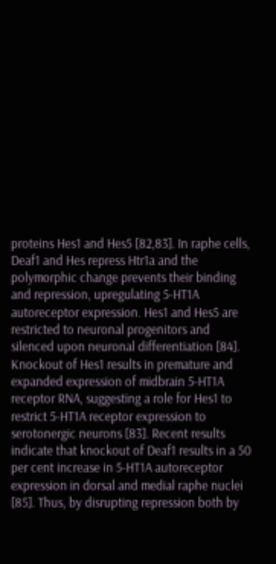proteins Hes1 and Hes5 [82,83]. In raphe cells, Deaf1 and Hes repress Htr1a and the polymorphic change prevents their binding and repression, upregulating 5-HT1A autoreceptor expression. Hes1 and Hes5 are restricted to neuronal progenitors and silenced upon neuronal differentiation [84]. Knockout of Hes1 results in premature and expanded expression of midbrain 5-HT1A receptor RNA, suggesting a role for Hes1 to restrict 5-HT1A receptor expression to serotonergic neurons [83]. Recent results indicate that knockout of Deaf1 results in a 50 per cent increase in 5-HT1A autoreceptor expression in dorsal and medial raphe nuclei [85]. Thus, by disrupting repression both by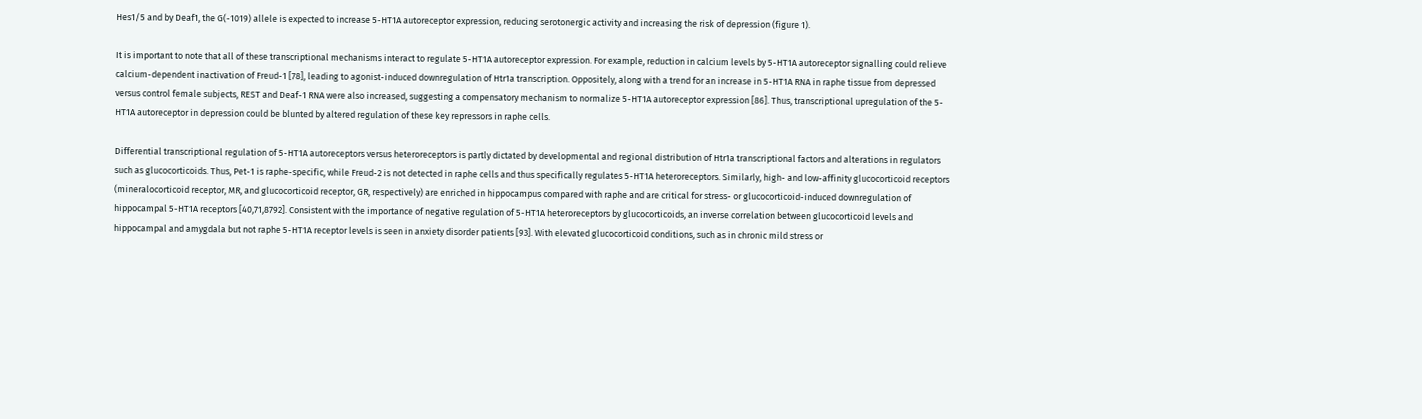Hes1/5 and by Deaf1, the G(-1019) allele is expected to increase 5-HT1A autoreceptor expression, reducing serotonergic activity and increasing the risk of depression (figure 1).

It is important to note that all of these transcriptional mechanisms interact to regulate 5-HT1A autoreceptor expression. For example, reduction in calcium levels by 5-HT1A autoreceptor signalling could relieve calcium-dependent inactivation of Freud-1 [78], leading to agonist-induced downregulation of Htr1a transcription. Oppositely, along with a trend for an increase in 5-HT1A RNA in raphe tissue from depressed versus control female subjects, REST and Deaf-1 RNA were also increased, suggesting a compensatory mechanism to normalize 5-HT1A autoreceptor expression [86]. Thus, transcriptional upregulation of the 5-HT1A autoreceptor in depression could be blunted by altered regulation of these key repressors in raphe cells.

Differential transcriptional regulation of 5-HT1A autoreceptors versus heteroreceptors is partly dictated by developmental and regional distribution of Htr1a transcriptional factors and alterations in regulators such as glucocorticoids. Thus, Pet-1 is raphe-specific, while Freud-2 is not detected in raphe cells and thus specifically regulates 5-HT1A heteroreceptors. Similarly, high- and low-affinity glucocorticoid receptors (mineralocorticoid receptor, MR, and glucocorticoid receptor, GR, respectively) are enriched in hippocampus compared with raphe and are critical for stress- or glucocorticoid-induced downregulation of hippocampal 5-HT1A receptors [40,71,8792]. Consistent with the importance of negative regulation of 5-HT1A heteroreceptors by glucocorticoids, an inverse correlation between glucocorticoid levels and hippocampal and amygdala but not raphe 5-HT1A receptor levels is seen in anxiety disorder patients [93]. With elevated glucocorticoid conditions, such as in chronic mild stress or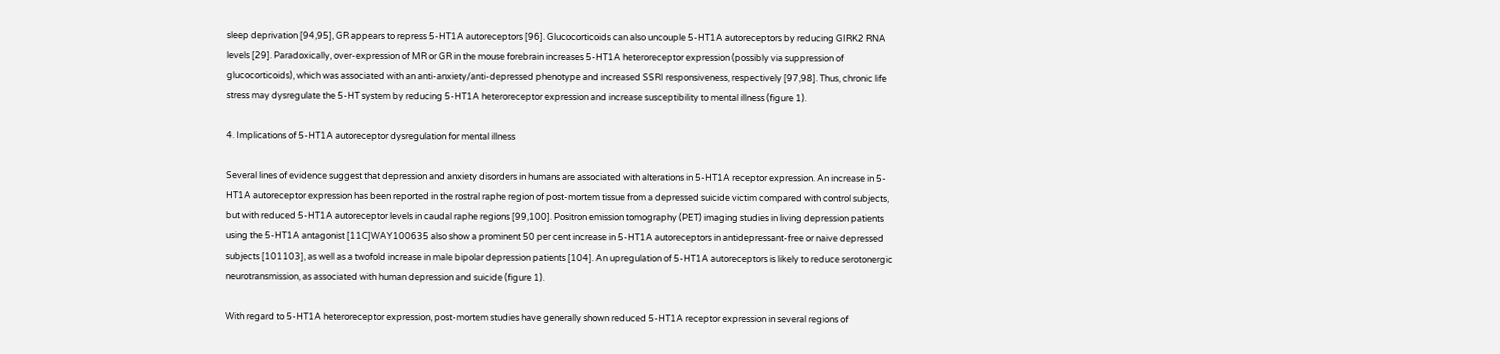sleep deprivation [94,95], GR appears to repress 5-HT1A autoreceptors [96]. Glucocorticoids can also uncouple 5-HT1A autoreceptors by reducing GIRK2 RNA levels [29]. Paradoxically, over-expression of MR or GR in the mouse forebrain increases 5-HT1A heteroreceptor expression (possibly via suppression of glucocorticoids), which was associated with an anti-anxiety/anti-depressed phenotype and increased SSRI responsiveness, respectively [97,98]. Thus, chronic life stress may dysregulate the 5-HT system by reducing 5-HT1A heteroreceptor expression and increase susceptibility to mental illness (figure 1).

4. Implications of 5-HT1A autoreceptor dysregulation for mental illness

Several lines of evidence suggest that depression and anxiety disorders in humans are associated with alterations in 5-HT1A receptor expression. An increase in 5-HT1A autoreceptor expression has been reported in the rostral raphe region of post-mortem tissue from a depressed suicide victim compared with control subjects, but with reduced 5-HT1A autoreceptor levels in caudal raphe regions [99,100]. Positron emission tomography (PET) imaging studies in living depression patients using the 5-HT1A antagonist [11C]WAY100635 also show a prominent 50 per cent increase in 5-HT1A autoreceptors in antidepressant-free or naive depressed subjects [101103], as well as a twofold increase in male bipolar depression patients [104]. An upregulation of 5-HT1A autoreceptors is likely to reduce serotonergic neurotransmission, as associated with human depression and suicide (figure 1).

With regard to 5-HT1A heteroreceptor expression, post-mortem studies have generally shown reduced 5-HT1A receptor expression in several regions of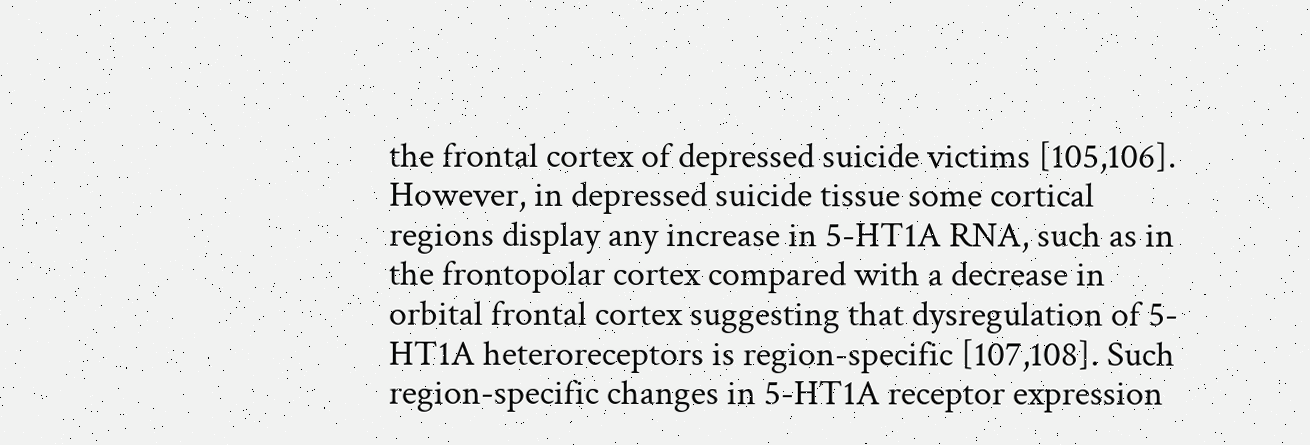the frontal cortex of depressed suicide victims [105,106]. However, in depressed suicide tissue some cortical regions display any increase in 5-HT1A RNA, such as in the frontopolar cortex compared with a decrease in orbital frontal cortex suggesting that dysregulation of 5-HT1A heteroreceptors is region-specific [107,108]. Such region-specific changes in 5-HT1A receptor expression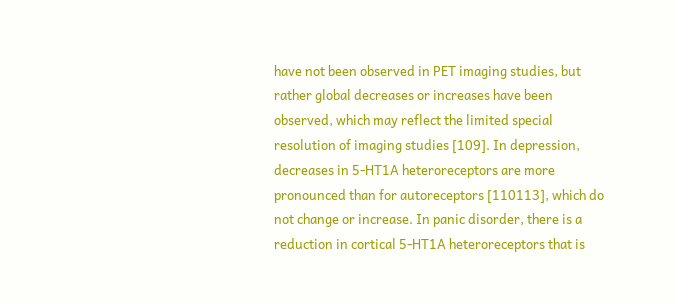have not been observed in PET imaging studies, but rather global decreases or increases have been observed, which may reflect the limited special resolution of imaging studies [109]. In depression, decreases in 5-HT1A heteroreceptors are more pronounced than for autoreceptors [110113], which do not change or increase. In panic disorder, there is a reduction in cortical 5-HT1A heteroreceptors that is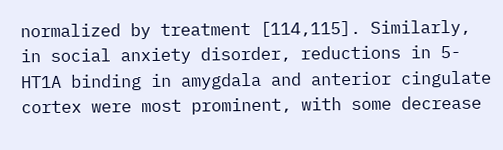normalized by treatment [114,115]. Similarly, in social anxiety disorder, reductions in 5-HT1A binding in amygdala and anterior cingulate cortex were most prominent, with some decrease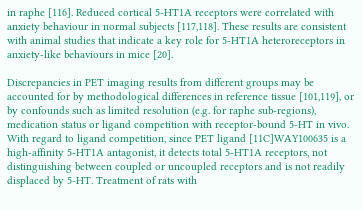in raphe [116]. Reduced cortical 5-HT1A receptors were correlated with anxiety behaviour in normal subjects [117,118]. These results are consistent with animal studies that indicate a key role for 5-HT1A heteroreceptors in anxiety-like behaviours in mice [20].

Discrepancies in PET imaging results from different groups may be accounted for by methodological differences in reference tissue [101,119], or by confounds such as limited resolution (e.g. for raphe sub-regions), medication status or ligand competition with receptor-bound 5-HT in vivo. With regard to ligand competition, since PET ligand [11C]WAY100635 is a high-affinity 5-HT1A antagonist, it detects total 5-HT1A receptors, not distinguishing between coupled or uncoupled receptors and is not readily displaced by 5-HT. Treatment of rats with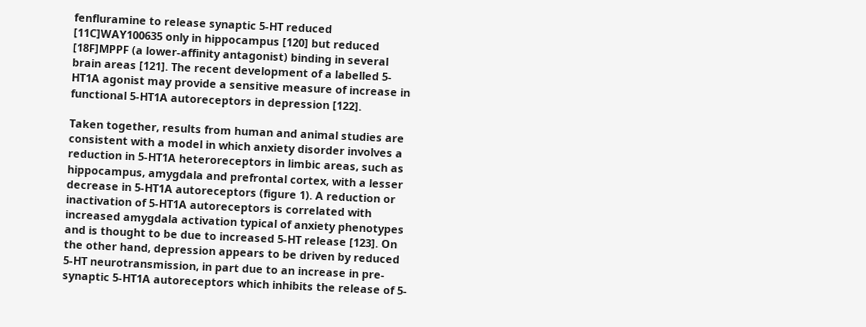fenfluramine to release synaptic 5-HT reduced [11C]WAY100635 only in hippocampus [120] but reduced [18F]MPPF (a lower-affinity antagonist) binding in several brain areas [121]. The recent development of a labelled 5-HT1A agonist may provide a sensitive measure of increase in functional 5-HT1A autoreceptors in depression [122].

Taken together, results from human and animal studies are consistent with a model in which anxiety disorder involves a reduction in 5-HT1A heteroreceptors in limbic areas, such as hippocampus, amygdala and prefrontal cortex, with a lesser decrease in 5-HT1A autoreceptors (figure 1). A reduction or inactivation of 5-HT1A autoreceptors is correlated with increased amygdala activation typical of anxiety phenotypes and is thought to be due to increased 5-HT release [123]. On the other hand, depression appears to be driven by reduced 5-HT neurotransmission, in part due to an increase in pre-synaptic 5-HT1A autoreceptors which inhibits the release of 5-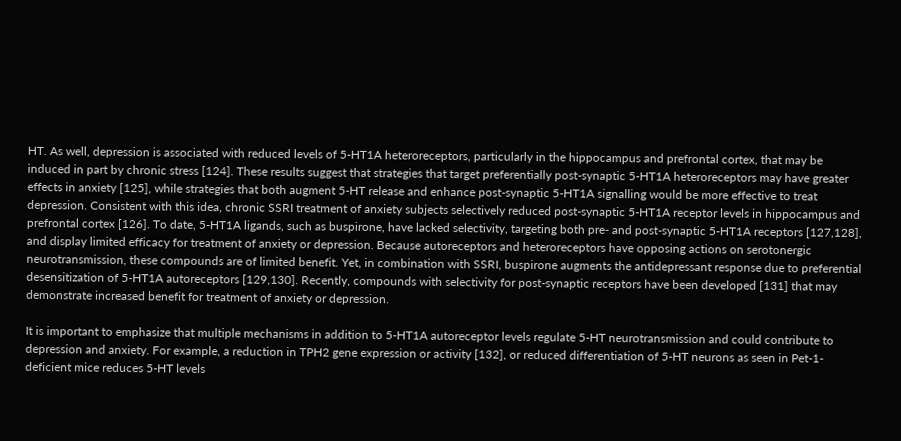HT. As well, depression is associated with reduced levels of 5-HT1A heteroreceptors, particularly in the hippocampus and prefrontal cortex, that may be induced in part by chronic stress [124]. These results suggest that strategies that target preferentially post-synaptic 5-HT1A heteroreceptors may have greater effects in anxiety [125], while strategies that both augment 5-HT release and enhance post-synaptic 5-HT1A signalling would be more effective to treat depression. Consistent with this idea, chronic SSRI treatment of anxiety subjects selectively reduced post-synaptic 5-HT1A receptor levels in hippocampus and prefrontal cortex [126]. To date, 5-HT1A ligands, such as buspirone, have lacked selectivity, targeting both pre- and post-synaptic 5-HT1A receptors [127,128], and display limited efficacy for treatment of anxiety or depression. Because autoreceptors and heteroreceptors have opposing actions on serotonergic neurotransmission, these compounds are of limited benefit. Yet, in combination with SSRI, buspirone augments the antidepressant response due to preferential desensitization of 5-HT1A autoreceptors [129,130]. Recently, compounds with selectivity for post-synaptic receptors have been developed [131] that may demonstrate increased benefit for treatment of anxiety or depression.

It is important to emphasize that multiple mechanisms in addition to 5-HT1A autoreceptor levels regulate 5-HT neurotransmission and could contribute to depression and anxiety. For example, a reduction in TPH2 gene expression or activity [132], or reduced differentiation of 5-HT neurons as seen in Pet-1-deficient mice reduces 5-HT levels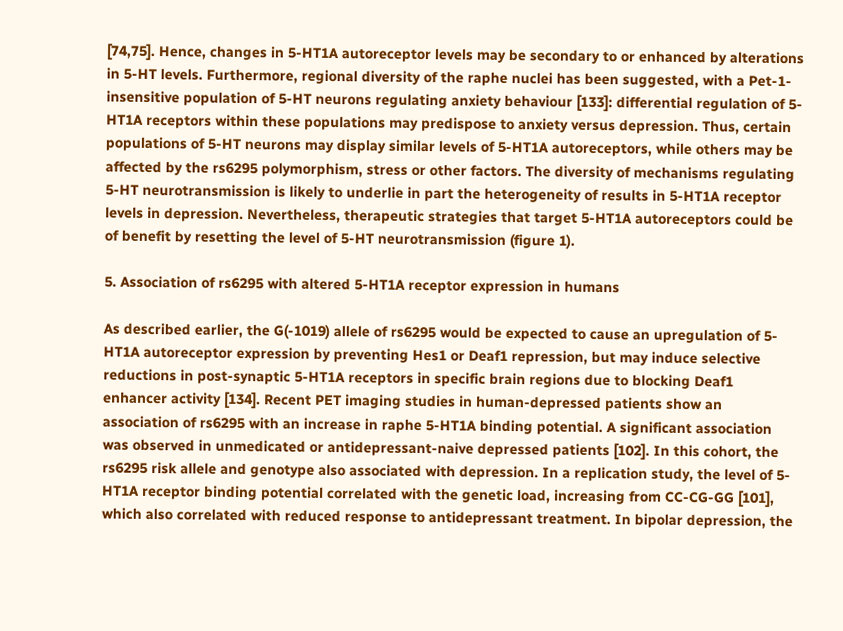[74,75]. Hence, changes in 5-HT1A autoreceptor levels may be secondary to or enhanced by alterations in 5-HT levels. Furthermore, regional diversity of the raphe nuclei has been suggested, with a Pet-1-insensitive population of 5-HT neurons regulating anxiety behaviour [133]: differential regulation of 5-HT1A receptors within these populations may predispose to anxiety versus depression. Thus, certain populations of 5-HT neurons may display similar levels of 5-HT1A autoreceptors, while others may be affected by the rs6295 polymorphism, stress or other factors. The diversity of mechanisms regulating 5-HT neurotransmission is likely to underlie in part the heterogeneity of results in 5-HT1A receptor levels in depression. Nevertheless, therapeutic strategies that target 5-HT1A autoreceptors could be of benefit by resetting the level of 5-HT neurotransmission (figure 1).

5. Association of rs6295 with altered 5-HT1A receptor expression in humans

As described earlier, the G(-1019) allele of rs6295 would be expected to cause an upregulation of 5-HT1A autoreceptor expression by preventing Hes1 or Deaf1 repression, but may induce selective reductions in post-synaptic 5-HT1A receptors in specific brain regions due to blocking Deaf1 enhancer activity [134]. Recent PET imaging studies in human-depressed patients show an association of rs6295 with an increase in raphe 5-HT1A binding potential. A significant association was observed in unmedicated or antidepressant-naive depressed patients [102]. In this cohort, the rs6295 risk allele and genotype also associated with depression. In a replication study, the level of 5-HT1A receptor binding potential correlated with the genetic load, increasing from CC-CG-GG [101], which also correlated with reduced response to antidepressant treatment. In bipolar depression, the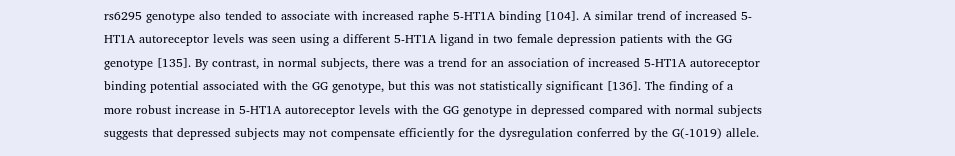rs6295 genotype also tended to associate with increased raphe 5-HT1A binding [104]. A similar trend of increased 5-HT1A autoreceptor levels was seen using a different 5-HT1A ligand in two female depression patients with the GG genotype [135]. By contrast, in normal subjects, there was a trend for an association of increased 5-HT1A autoreceptor binding potential associated with the GG genotype, but this was not statistically significant [136]. The finding of a more robust increase in 5-HT1A autoreceptor levels with the GG genotype in depressed compared with normal subjects suggests that depressed subjects may not compensate efficiently for the dysregulation conferred by the G(-1019) allele.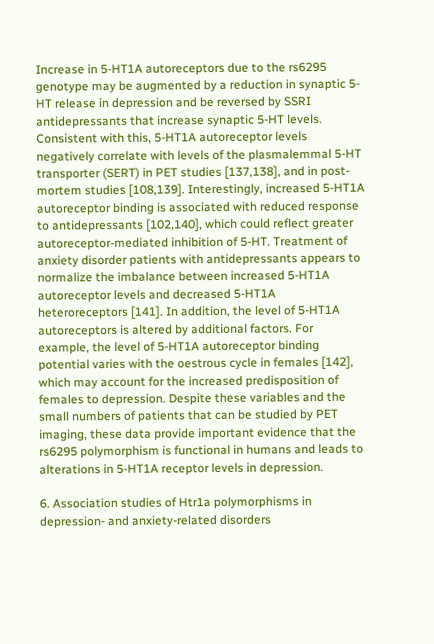Increase in 5-HT1A autoreceptors due to the rs6295 genotype may be augmented by a reduction in synaptic 5-HT release in depression and be reversed by SSRI antidepressants that increase synaptic 5-HT levels. Consistent with this, 5-HT1A autoreceptor levels negatively correlate with levels of the plasmalemmal 5-HT transporter (SERT) in PET studies [137,138], and in post-mortem studies [108,139]. Interestingly, increased 5-HT1A autoreceptor binding is associated with reduced response to antidepressants [102,140], which could reflect greater autoreceptor-mediated inhibition of 5-HT. Treatment of anxiety disorder patients with antidepressants appears to normalize the imbalance between increased 5-HT1A autoreceptor levels and decreased 5-HT1A heteroreceptors [141]. In addition, the level of 5-HT1A autoreceptors is altered by additional factors. For example, the level of 5-HT1A autoreceptor binding potential varies with the oestrous cycle in females [142], which may account for the increased predisposition of females to depression. Despite these variables and the small numbers of patients that can be studied by PET imaging, these data provide important evidence that the rs6295 polymorphism is functional in humans and leads to alterations in 5-HT1A receptor levels in depression.

6. Association studies of Htr1a polymorphisms in depression- and anxiety-related disorders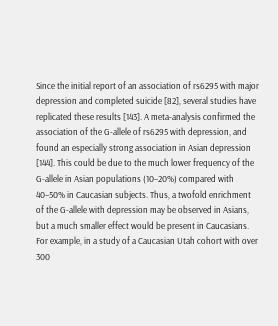Since the initial report of an association of rs6295 with major depression and completed suicide [82], several studies have replicated these results [143]. A meta-analysis confirmed the association of the G-allele of rs6295 with depression, and found an especially strong association in Asian depression [144]. This could be due to the much lower frequency of the G-allele in Asian populations (10–20%) compared with 40–50% in Caucasian subjects. Thus, a twofold enrichment of the G-allele with depression may be observed in Asians, but a much smaller effect would be present in Caucasians. For example, in a study of a Caucasian Utah cohort with over 300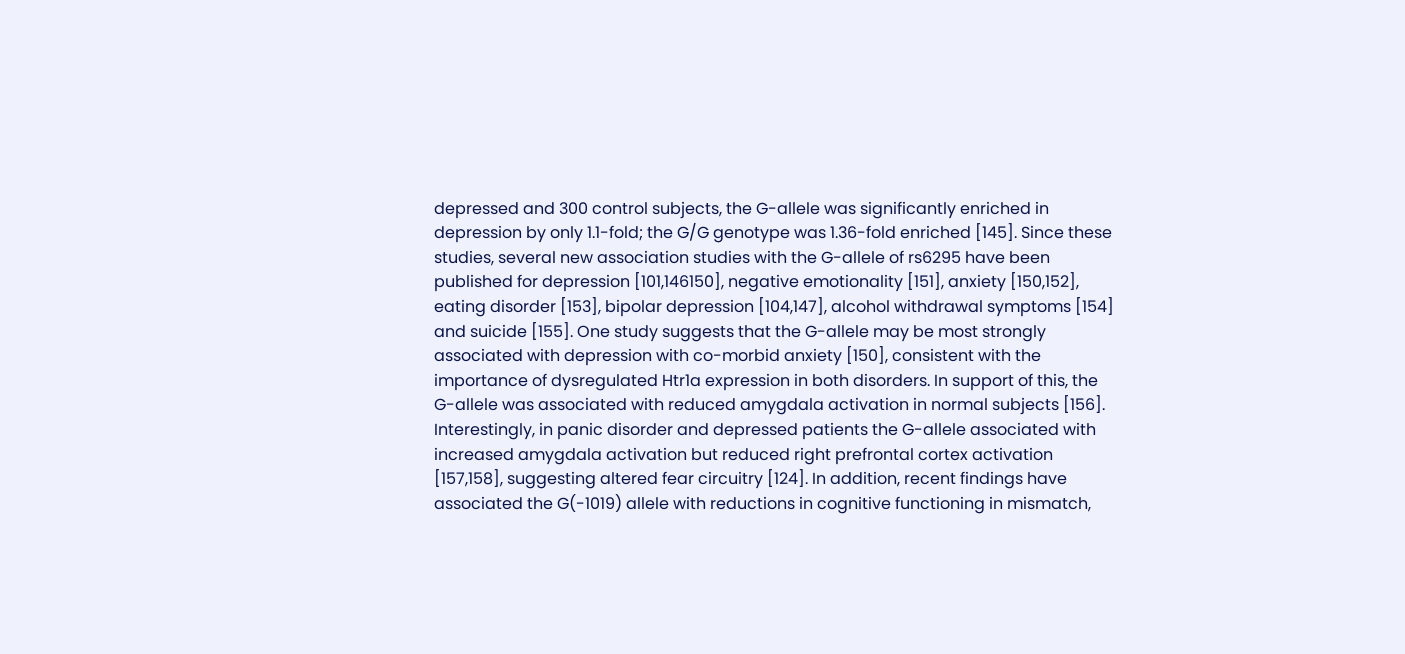depressed and 300 control subjects, the G-allele was significantly enriched in depression by only 1.1-fold; the G/G genotype was 1.36-fold enriched [145]. Since these studies, several new association studies with the G-allele of rs6295 have been published for depression [101,146150], negative emotionality [151], anxiety [150,152], eating disorder [153], bipolar depression [104,147], alcohol withdrawal symptoms [154] and suicide [155]. One study suggests that the G-allele may be most strongly associated with depression with co-morbid anxiety [150], consistent with the importance of dysregulated Htr1a expression in both disorders. In support of this, the G-allele was associated with reduced amygdala activation in normal subjects [156]. Interestingly, in panic disorder and depressed patients the G-allele associated with increased amygdala activation but reduced right prefrontal cortex activation [157,158], suggesting altered fear circuitry [124]. In addition, recent findings have associated the G(-1019) allele with reductions in cognitive functioning in mismatch,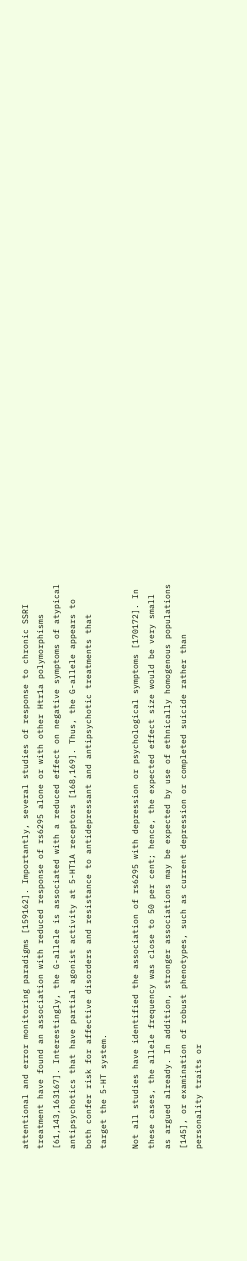attentional and error monitoring paradigms [159162]. Importantly, several studies of response to chronic SSRI treatment have found an association with reduced response of rs6295 alone or with other Htr1a polymorphisms [61,143,163167]. Interestingly, the G-allele is associated with a reduced effect on negative symptoms of atypical antipsychotics that have partial agonist activity at 5-HT1A receptors [168,169]. Thus, the G-allele appears to both confer risk for affective disorders and resistance to antidepressant and antipsychotic treatments that target the 5-HT system.

Not all studies have identified the association of rs6295 with depression or psychological symptoms [170172]. In these cases, the allele frequency was close to 50 per cent; hence, the expected effect size would be very small as argued already. In addition, stronger associations may be expected by use of ethnically homogenous populations [145], or examination of robust phenotypes, such as current depression or completed suicide rather than personality traits or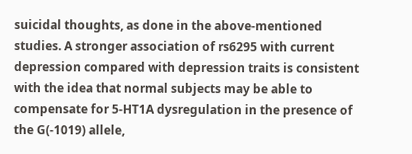suicidal thoughts, as done in the above-mentioned studies. A stronger association of rs6295 with current depression compared with depression traits is consistent with the idea that normal subjects may be able to compensate for 5-HT1A dysregulation in the presence of the G(-1019) allele,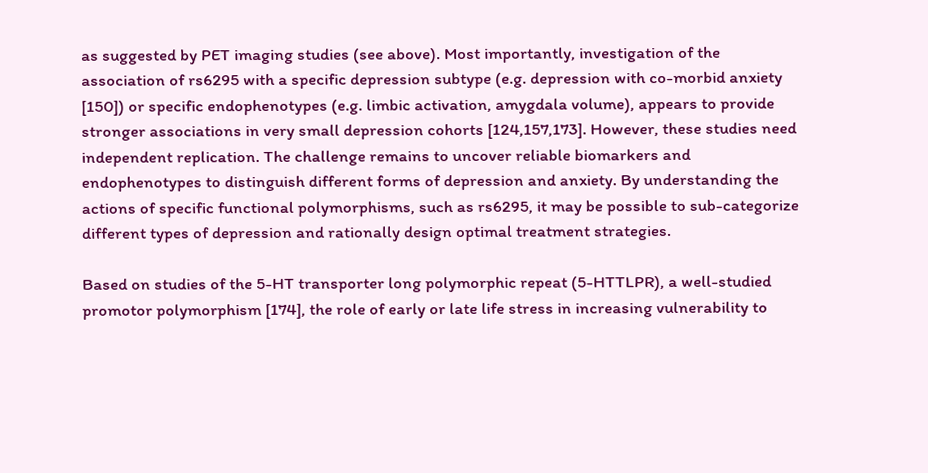as suggested by PET imaging studies (see above). Most importantly, investigation of the association of rs6295 with a specific depression subtype (e.g. depression with co-morbid anxiety [150]) or specific endophenotypes (e.g. limbic activation, amygdala volume), appears to provide stronger associations in very small depression cohorts [124,157,173]. However, these studies need independent replication. The challenge remains to uncover reliable biomarkers and endophenotypes to distinguish different forms of depression and anxiety. By understanding the actions of specific functional polymorphisms, such as rs6295, it may be possible to sub-categorize different types of depression and rationally design optimal treatment strategies.

Based on studies of the 5-HT transporter long polymorphic repeat (5-HTTLPR), a well-studied promotor polymorphism [174], the role of early or late life stress in increasing vulnerability to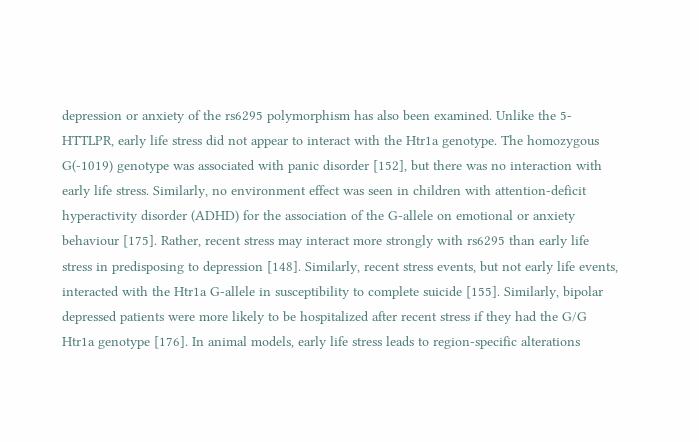depression or anxiety of the rs6295 polymorphism has also been examined. Unlike the 5-HTTLPR, early life stress did not appear to interact with the Htr1a genotype. The homozygous G(-1019) genotype was associated with panic disorder [152], but there was no interaction with early life stress. Similarly, no environment effect was seen in children with attention-deficit hyperactivity disorder (ADHD) for the association of the G-allele on emotional or anxiety behaviour [175]. Rather, recent stress may interact more strongly with rs6295 than early life stress in predisposing to depression [148]. Similarly, recent stress events, but not early life events, interacted with the Htr1a G-allele in susceptibility to complete suicide [155]. Similarly, bipolar depressed patients were more likely to be hospitalized after recent stress if they had the G/G Htr1a genotype [176]. In animal models, early life stress leads to region-specific alterations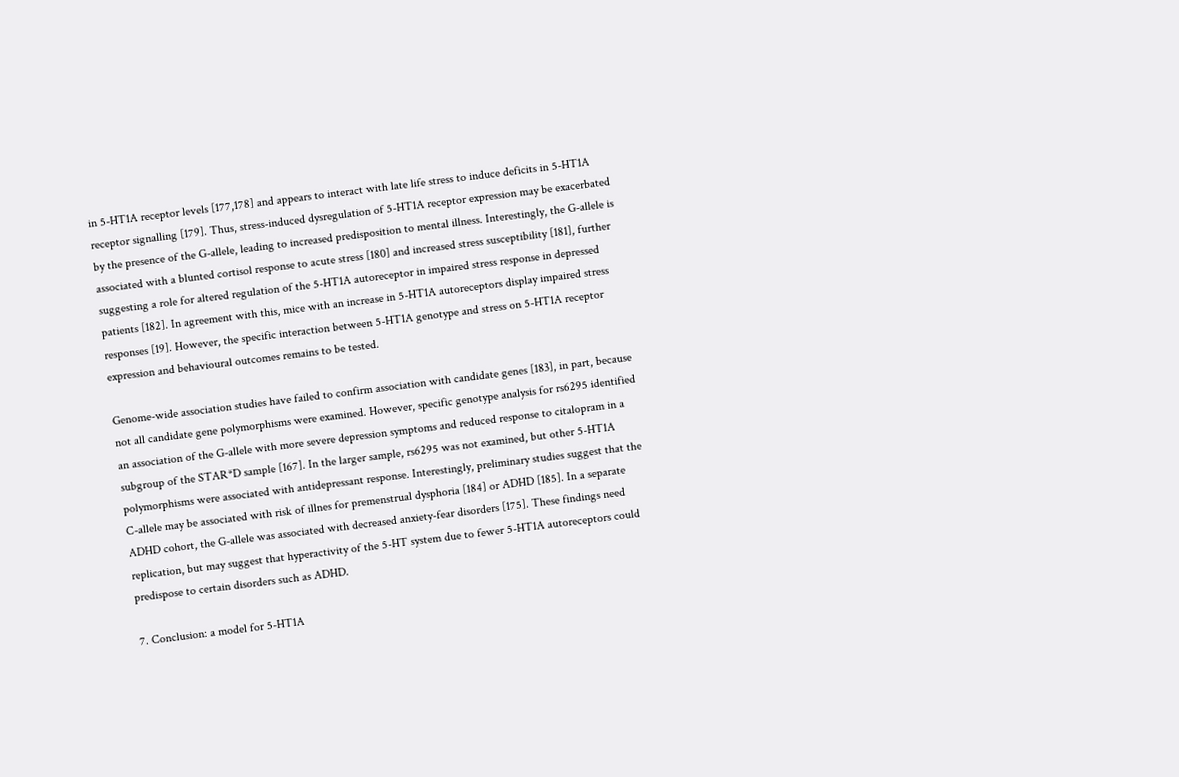in 5-HT1A receptor levels [177,178] and appears to interact with late life stress to induce deficits in 5-HT1A receptor signalling [179]. Thus, stress-induced dysregulation of 5-HT1A receptor expression may be exacerbated by the presence of the G-allele, leading to increased predisposition to mental illness. Interestingly, the G-allele is associated with a blunted cortisol response to acute stress [180] and increased stress susceptibility [181], further suggesting a role for altered regulation of the 5-HT1A autoreceptor in impaired stress response in depressed patients [182]. In agreement with this, mice with an increase in 5-HT1A autoreceptors display impaired stress responses [19]. However, the specific interaction between 5-HT1A genotype and stress on 5-HT1A receptor expression and behavioural outcomes remains to be tested.

Genome-wide association studies have failed to confirm association with candidate genes [183], in part, because not all candidate gene polymorphisms were examined. However, specific genotype analysis for rs6295 identified an association of the G-allele with more severe depression symptoms and reduced response to citalopram in a subgroup of the STAR*D sample [167]. In the larger sample, rs6295 was not examined, but other 5-HT1A polymorphisms were associated with antidepressant response. Interestingly, preliminary studies suggest that the C-allele may be associated with risk of illnes for premenstrual dysphoria [184] or ADHD [185]. In a separate ADHD cohort, the G-allele was associated with decreased anxiety-fear disorders [175]. These findings need replication, but may suggest that hyperactivity of the 5-HT system due to fewer 5-HT1A autoreceptors could predispose to certain disorders such as ADHD.

7. Conclusion: a model for 5-HT1A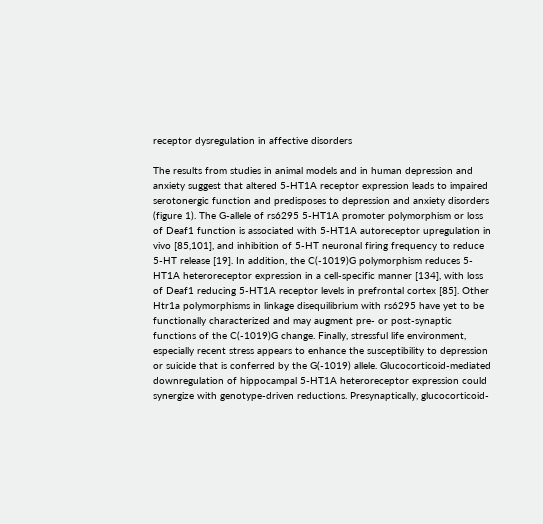receptor dysregulation in affective disorders

The results from studies in animal models and in human depression and anxiety suggest that altered 5-HT1A receptor expression leads to impaired serotonergic function and predisposes to depression and anxiety disorders (figure 1). The G-allele of rs6295 5-HT1A promoter polymorphism or loss of Deaf1 function is associated with 5-HT1A autoreceptor upregulation in vivo [85,101], and inhibition of 5-HT neuronal firing frequency to reduce 5-HT release [19]. In addition, the C(-1019)G polymorphism reduces 5-HT1A heteroreceptor expression in a cell-specific manner [134], with loss of Deaf1 reducing 5-HT1A receptor levels in prefrontal cortex [85]. Other Htr1a polymorphisms in linkage disequilibrium with rs6295 have yet to be functionally characterized and may augment pre- or post-synaptic functions of the C(-1019)G change. Finally, stressful life environment, especially recent stress appears to enhance the susceptibility to depression or suicide that is conferred by the G(-1019) allele. Glucocorticoid-mediated downregulation of hippocampal 5-HT1A heteroreceptor expression could synergize with genotype-driven reductions. Presynaptically, glucocorticoid-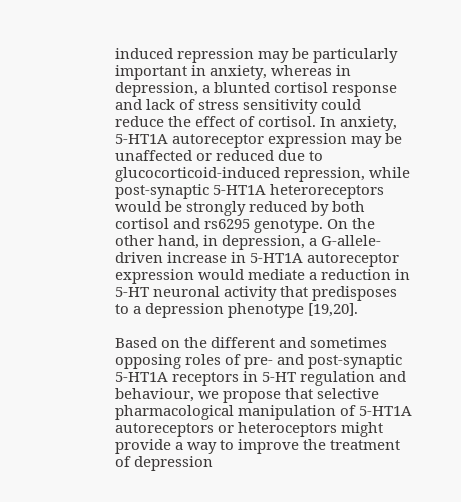induced repression may be particularly important in anxiety, whereas in depression, a blunted cortisol response and lack of stress sensitivity could reduce the effect of cortisol. In anxiety, 5-HT1A autoreceptor expression may be unaffected or reduced due to glucocorticoid-induced repression, while post-synaptic 5-HT1A heteroreceptors would be strongly reduced by both cortisol and rs6295 genotype. On the other hand, in depression, a G-allele-driven increase in 5-HT1A autoreceptor expression would mediate a reduction in 5-HT neuronal activity that predisposes to a depression phenotype [19,20].

Based on the different and sometimes opposing roles of pre- and post-synaptic 5-HT1A receptors in 5-HT regulation and behaviour, we propose that selective pharmacological manipulation of 5-HT1A autoreceptors or heteroceptors might provide a way to improve the treatment of depression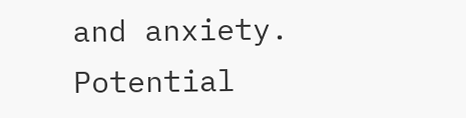and anxiety. Potential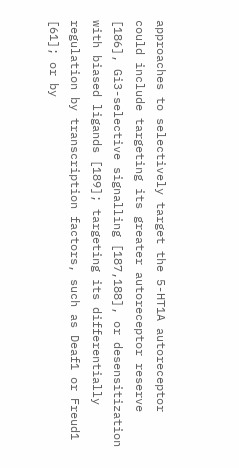approaches to selectively target the 5-HT1A autoreceptor could include targeting its greater autoreceptor reserve [186], Gi3-selective signalling [187,188], or desensitization with biased ligands [189]; targeting its differentially regulation by transcription factors, such as Deaf1 or Freud1 [61]; or by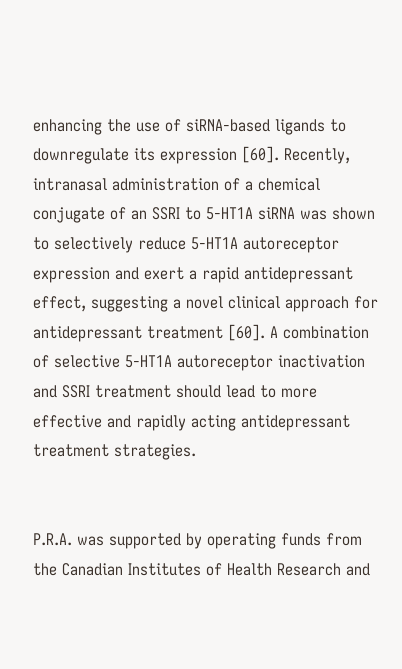enhancing the use of siRNA-based ligands to downregulate its expression [60]. Recently, intranasal administration of a chemical conjugate of an SSRI to 5-HT1A siRNA was shown to selectively reduce 5-HT1A autoreceptor expression and exert a rapid antidepressant effect, suggesting a novel clinical approach for antidepressant treatment [60]. A combination of selective 5-HT1A autoreceptor inactivation and SSRI treatment should lead to more effective and rapidly acting antidepressant treatment strategies.


P.R.A. was supported by operating funds from the Canadian Institutes of Health Research and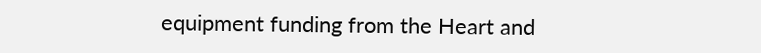equipment funding from the Heart and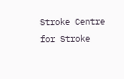Stroke Centre for Stroke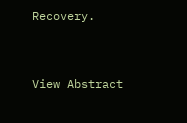Recovery.


View Abstract